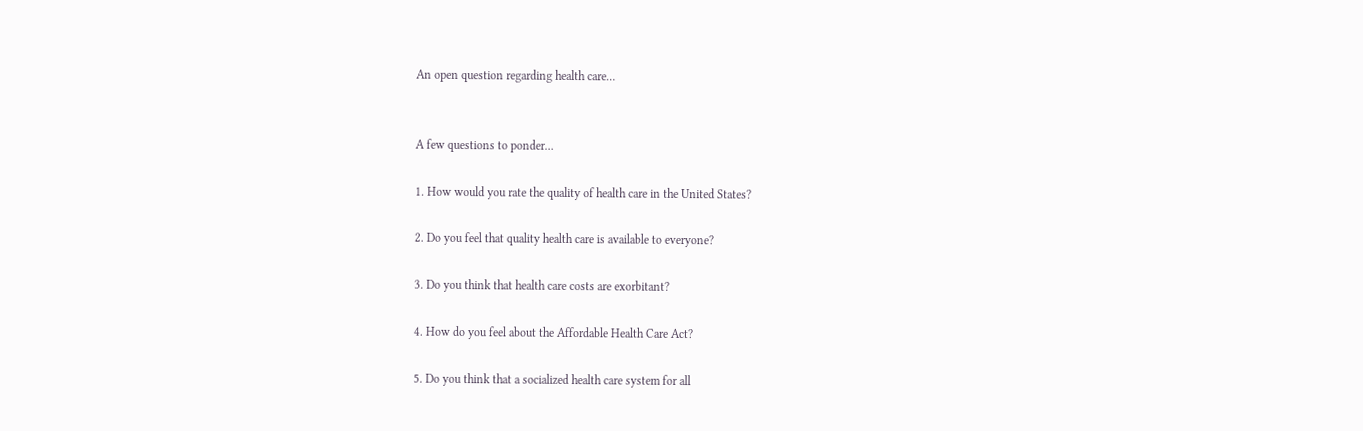An open question regarding health care…


A few questions to ponder…

1. How would you rate the quality of health care in the United States?

2. Do you feel that quality health care is available to everyone?

3. Do you think that health care costs are exorbitant?

4. How do you feel about the Affordable Health Care Act?

5. Do you think that a socialized health care system for all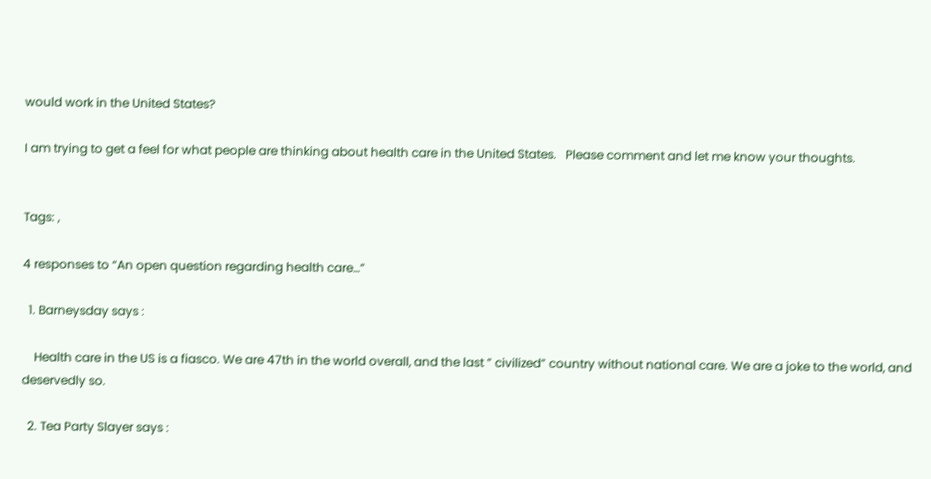would work in the United States?

I am trying to get a feel for what people are thinking about health care in the United States.   Please comment and let me know your thoughts.


Tags: ,

4 responses to “An open question regarding health care…”

  1. Barneysday says :

    Health care in the US is a fiasco. We are 47th in the world overall, and the last ” civilized” country without national care. We are a joke to the world, and deservedly so.

  2. Tea Party Slayer says :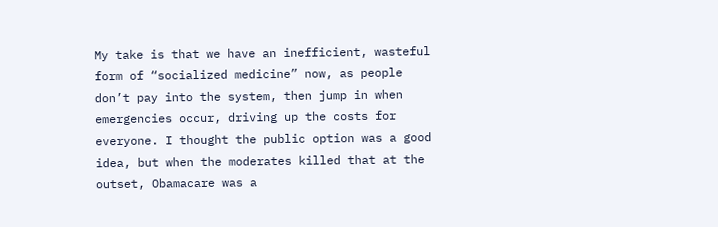My take is that we have an inefficient, wasteful form of “socialized medicine” now, as people don’t pay into the system, then jump in when emergencies occur, driving up the costs for everyone. I thought the public option was a good idea, but when the moderates killed that at the outset, Obamacare was a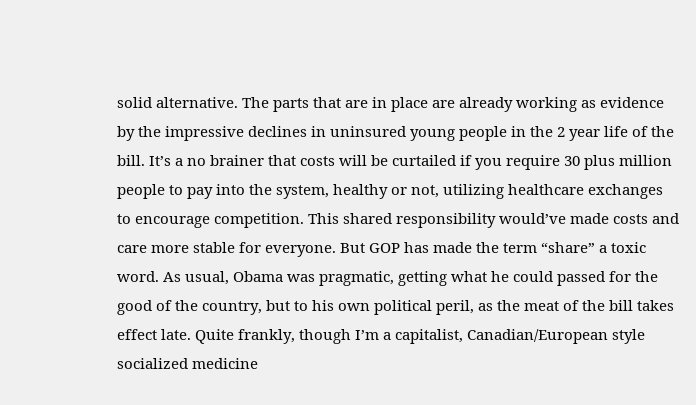solid alternative. The parts that are in place are already working as evidence by the impressive declines in uninsured young people in the 2 year life of the bill. It’s a no brainer that costs will be curtailed if you require 30 plus million people to pay into the system, healthy or not, utilizing healthcare exchanges to encourage competition. This shared responsibility would’ve made costs and care more stable for everyone. But GOP has made the term “share” a toxic word. As usual, Obama was pragmatic, getting what he could passed for the good of the country, but to his own political peril, as the meat of the bill takes effect late. Quite frankly, though I’m a capitalist, Canadian/European style socialized medicine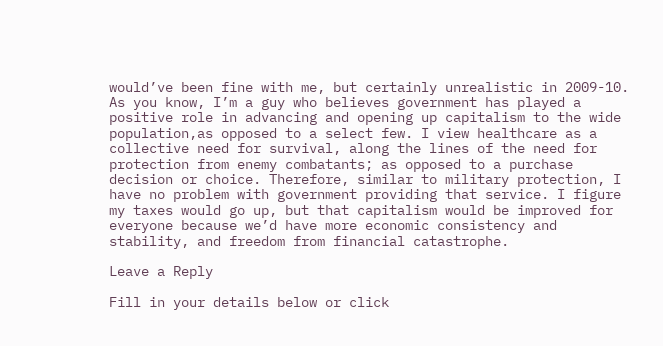would’ve been fine with me, but certainly unrealistic in 2009-10. As you know, I’m a guy who believes government has played a positive role in advancing and opening up capitalism to the wide population,as opposed to a select few. I view healthcare as a collective need for survival, along the lines of the need for protection from enemy combatants; as opposed to a purchase decision or choice. Therefore, similar to military protection, I have no problem with government providing that service. I figure my taxes would go up, but that capitalism would be improved for everyone because we’d have more economic consistency and stability, and freedom from financial catastrophe.

Leave a Reply

Fill in your details below or click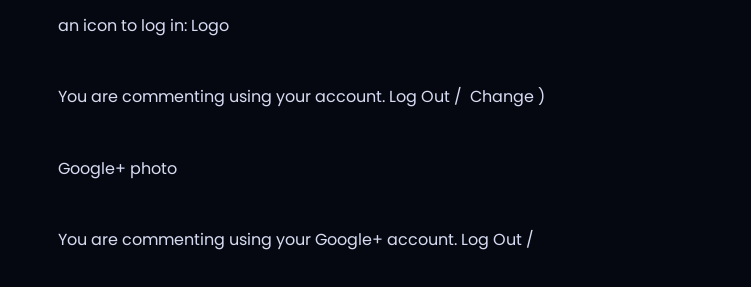an icon to log in: Logo

You are commenting using your account. Log Out /  Change )

Google+ photo

You are commenting using your Google+ account. Log Out /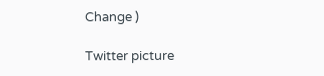Change )

Twitter picture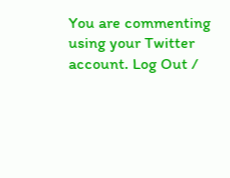You are commenting using your Twitter account. Log Out /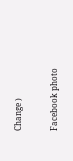Change )

Facebook photo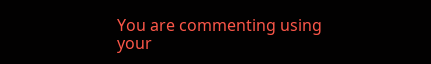You are commenting using your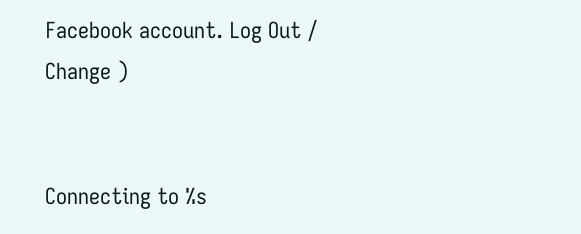Facebook account. Log Out /  Change )


Connecting to %s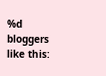%d bloggers like this: